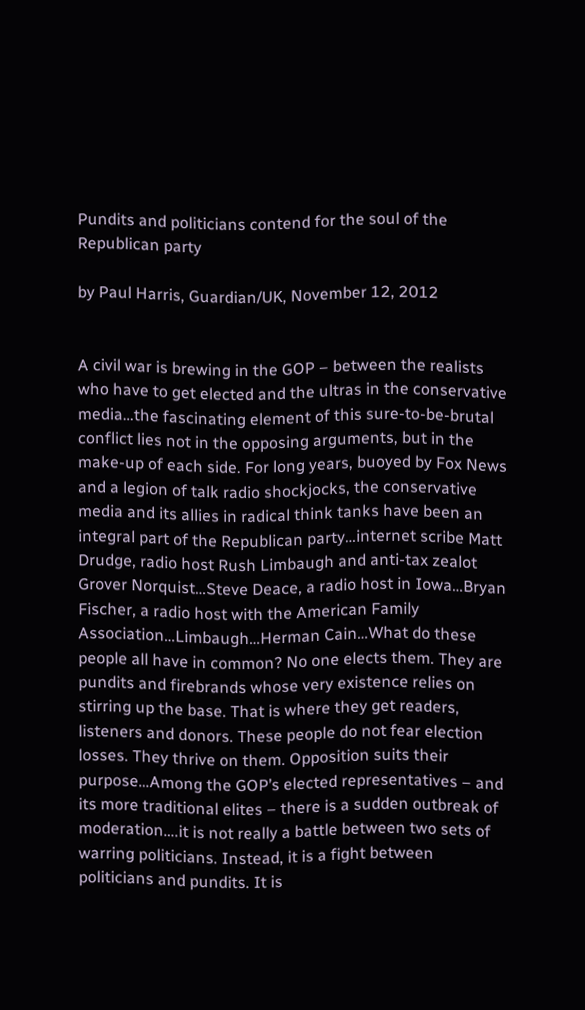Pundits and politicians contend for the soul of the Republican party

by Paul Harris, Guardian/UK, November 12, 2012


A civil war is brewing in the GOP – between the realists who have to get elected and the ultras in the conservative media…the fascinating element of this sure-to-be-brutal conflict lies not in the opposing arguments, but in the make-up of each side. For long years, buoyed by Fox News and a legion of talk radio shockjocks, the conservative media and its allies in radical think tanks have been an integral part of the Republican party…internet scribe Matt Drudge, radio host Rush Limbaugh and anti-tax zealot Grover Norquist…Steve Deace, a radio host in Iowa…Bryan Fischer, a radio host with the American Family Association…Limbaugh…Herman Cain…What do these people all have in common? No one elects them. They are pundits and firebrands whose very existence relies on stirring up the base. That is where they get readers, listeners and donors. These people do not fear election losses. They thrive on them. Opposition suits their purpose…Among the GOP’s elected representatives – and its more traditional elites – there is a sudden outbreak of moderation….it is not really a battle between two sets of warring politicians. Instead, it is a fight between politicians and pundits. It is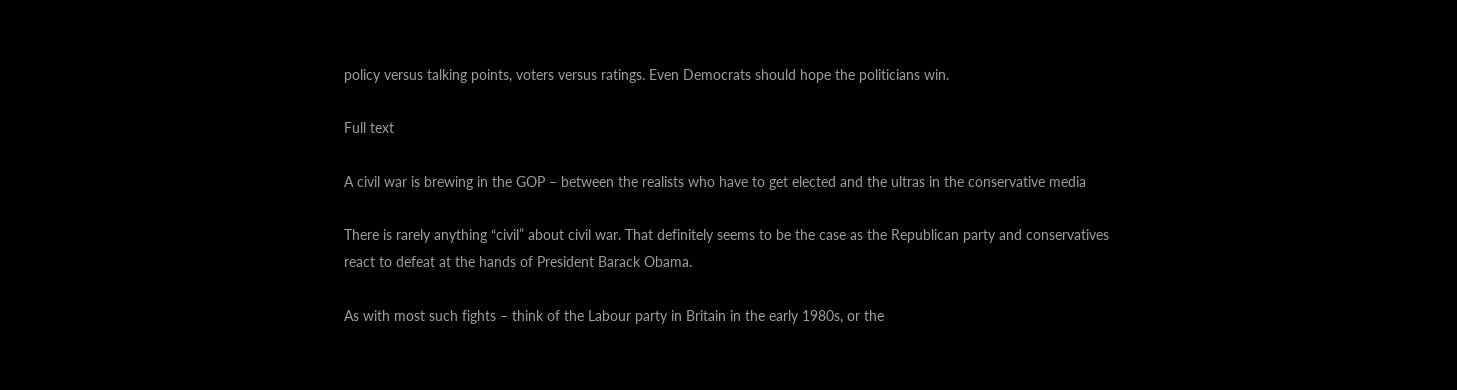policy versus talking points, voters versus ratings. Even Democrats should hope the politicians win.

Full text

A civil war is brewing in the GOP – between the realists who have to get elected and the ultras in the conservative media

There is rarely anything “civil” about civil war. That definitely seems to be the case as the Republican party and conservatives react to defeat at the hands of President Barack Obama.

As with most such fights – think of the Labour party in Britain in the early 1980s, or the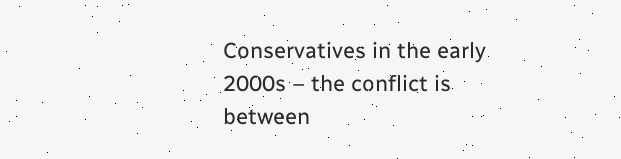Conservatives in the early 2000s – the conflict is between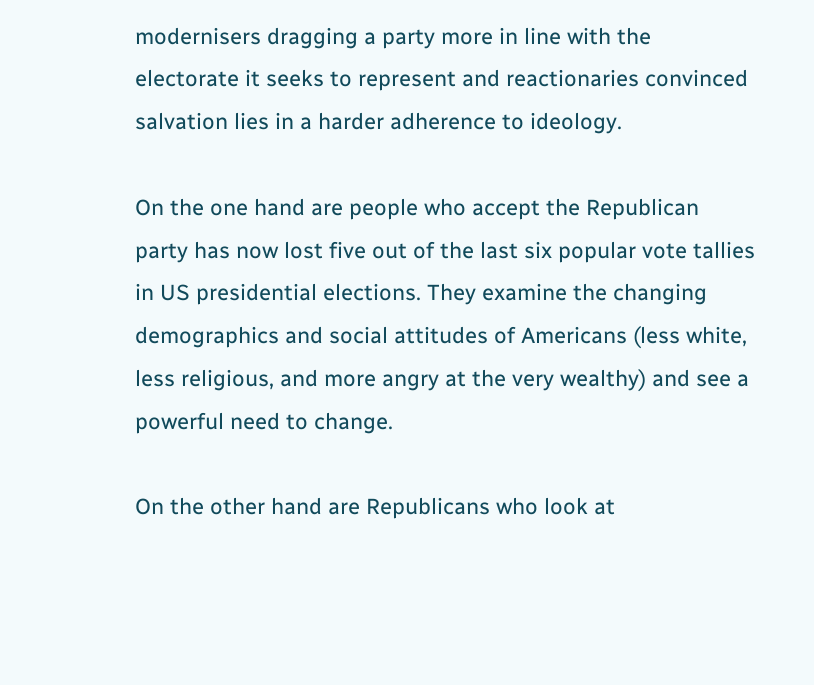modernisers dragging a party more in line with the electorate it seeks to represent and reactionaries convinced salvation lies in a harder adherence to ideology.

On the one hand are people who accept the Republican party has now lost five out of the last six popular vote tallies in US presidential elections. They examine the changing demographics and social attitudes of Americans (less white, less religious, and more angry at the very wealthy) and see a powerful need to change.

On the other hand are Republicans who look at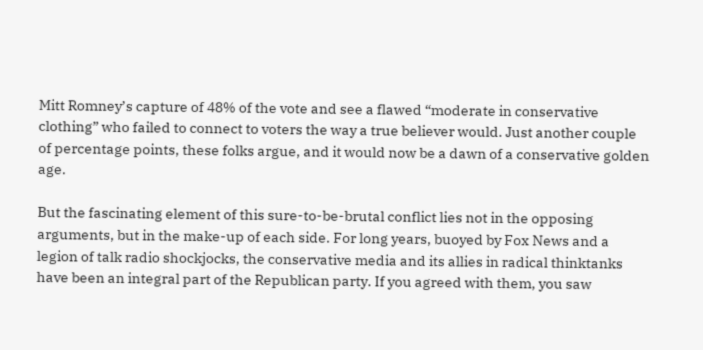Mitt Romney’s capture of 48% of the vote and see a flawed “moderate in conservative clothing” who failed to connect to voters the way a true believer would. Just another couple of percentage points, these folks argue, and it would now be a dawn of a conservative golden age.

But the fascinating element of this sure-to-be-brutal conflict lies not in the opposing arguments, but in the make-up of each side. For long years, buoyed by Fox News and a legion of talk radio shockjocks, the conservative media and its allies in radical thinktanks have been an integral part of the Republican party. If you agreed with them, you saw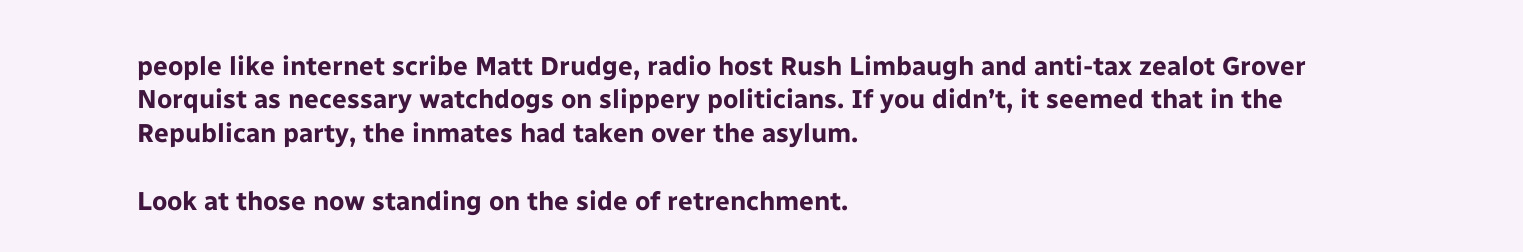people like internet scribe Matt Drudge, radio host Rush Limbaugh and anti-tax zealot Grover Norquist as necessary watchdogs on slippery politicians. If you didn’t, it seemed that in the Republican party, the inmates had taken over the asylum.

Look at those now standing on the side of retrenchment.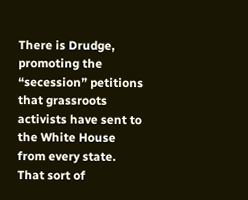There is Drudge, promoting the “secession” petitions that grassroots activists have sent to the White House from every state. That sort of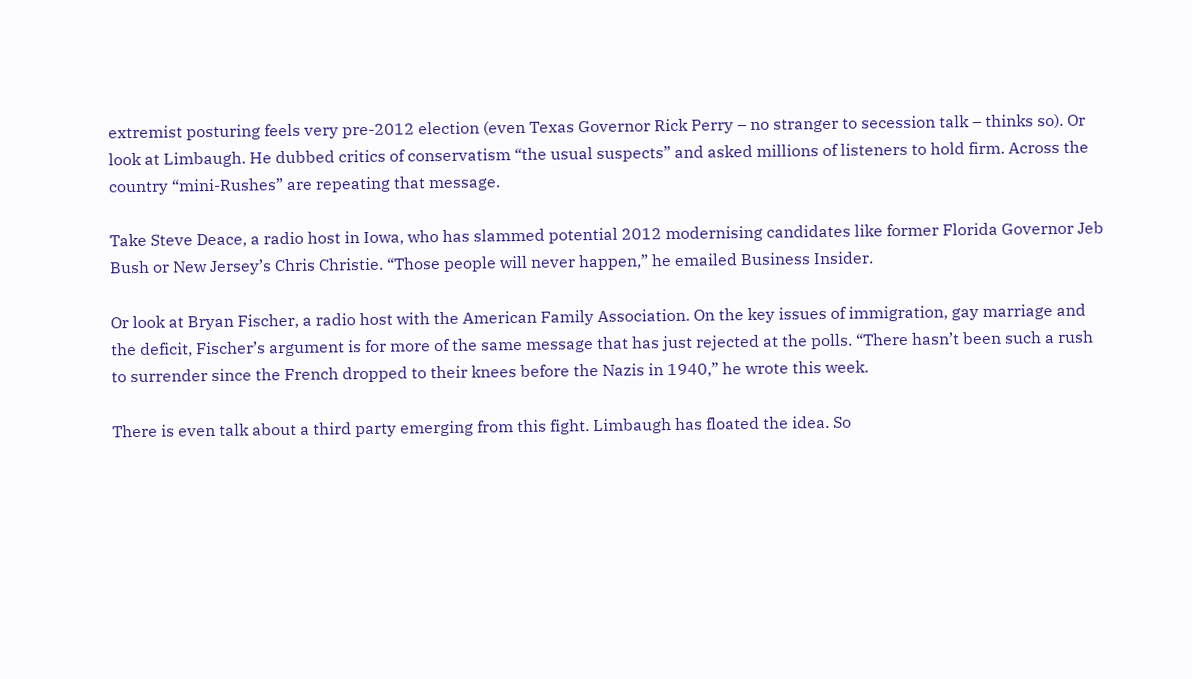extremist posturing feels very pre-2012 election (even Texas Governor Rick Perry – no stranger to secession talk – thinks so). Or look at Limbaugh. He dubbed critics of conservatism “the usual suspects” and asked millions of listeners to hold firm. Across the country “mini-Rushes” are repeating that message.

Take Steve Deace, a radio host in Iowa, who has slammed potential 2012 modernising candidates like former Florida Governor Jeb Bush or New Jersey’s Chris Christie. “Those people will never happen,” he emailed Business Insider.

Or look at Bryan Fischer, a radio host with the American Family Association. On the key issues of immigration, gay marriage and the deficit, Fischer’s argument is for more of the same message that has just rejected at the polls. “There hasn’t been such a rush to surrender since the French dropped to their knees before the Nazis in 1940,” he wrote this week.

There is even talk about a third party emerging from this fight. Limbaugh has floated the idea. So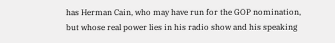has Herman Cain, who may have run for the GOP nomination, but whose real power lies in his radio show and his speaking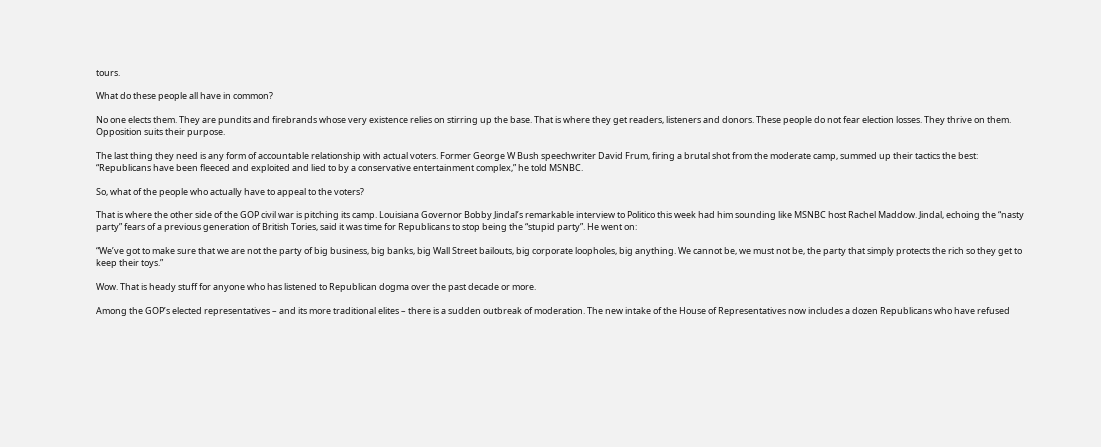tours.

What do these people all have in common?

No one elects them. They are pundits and firebrands whose very existence relies on stirring up the base. That is where they get readers, listeners and donors. These people do not fear election losses. They thrive on them. Opposition suits their purpose.

The last thing they need is any form of accountable relationship with actual voters. Former George W Bush speechwriter David Frum, firing a brutal shot from the moderate camp, summed up their tactics the best: “Republicans have been fleeced and exploited and lied to by a conservative entertainment complex,” he told MSNBC.

So, what of the people who actually have to appeal to the voters?

That is where the other side of the GOP civil war is pitching its camp. Louisiana Governor Bobby Jindal’s remarkable interview to Politico this week had him sounding like MSNBC host Rachel Maddow. Jindal, echoing the “nasty party” fears of a previous generation of British Tories, said it was time for Republicans to stop being the “stupid party”. He went on:

“We’ve got to make sure that we are not the party of big business, big banks, big Wall Street bailouts, big corporate loopholes, big anything. We cannot be, we must not be, the party that simply protects the rich so they get to keep their toys.”

Wow. That is heady stuff for anyone who has listened to Republican dogma over the past decade or more.

Among the GOP’s elected representatives – and its more traditional elites – there is a sudden outbreak of moderation. The new intake of the House of Representatives now includes a dozen Republicans who have refused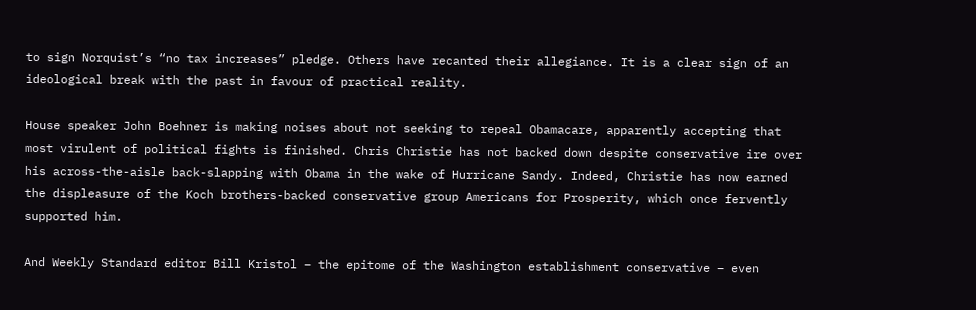to sign Norquist’s “no tax increases” pledge. Others have recanted their allegiance. It is a clear sign of an ideological break with the past in favour of practical reality.

House speaker John Boehner is making noises about not seeking to repeal Obamacare, apparently accepting that most virulent of political fights is finished. Chris Christie has not backed down despite conservative ire over his across-the-aisle back-slapping with Obama in the wake of Hurricane Sandy. Indeed, Christie has now earned the displeasure of the Koch brothers-backed conservative group Americans for Prosperity, which once fervently supported him.

And Weekly Standard editor Bill Kristol – the epitome of the Washington establishment conservative – even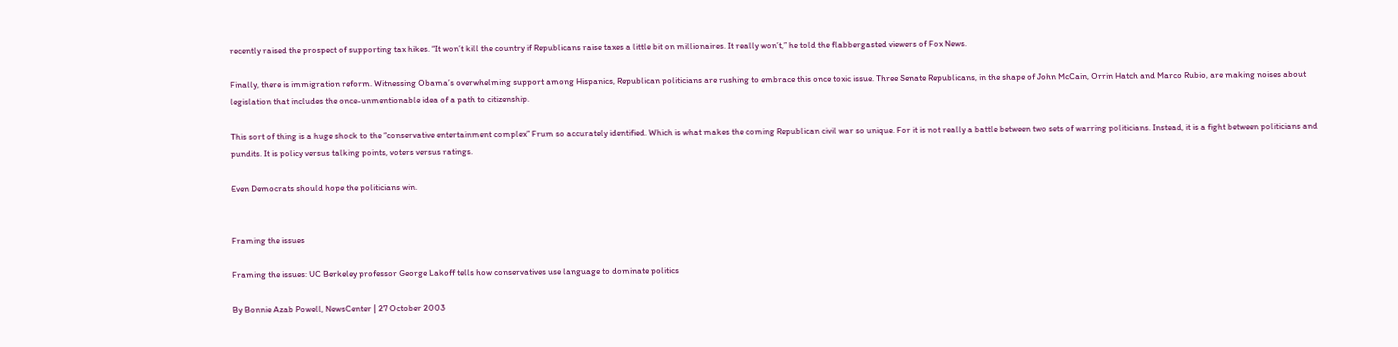recently raised the prospect of supporting tax hikes. “It won’t kill the country if Republicans raise taxes a little bit on millionaires. It really won’t,” he told the flabbergasted viewers of Fox News.

Finally, there is immigration reform. Witnessing Obama’s overwhelming support among Hispanics, Republican politicians are rushing to embrace this once toxic issue. Three Senate Republicans, in the shape of John McCain, Orrin Hatch and Marco Rubio, are making noises about legislation that includes the once-unmentionable idea of a path to citizenship.

This sort of thing is a huge shock to the “conservative entertainment complex” Frum so accurately identified. Which is what makes the coming Republican civil war so unique. For it is not really a battle between two sets of warring politicians. Instead, it is a fight between politicians and pundits. It is policy versus talking points, voters versus ratings.

Even Democrats should hope the politicians win.


Framing the issues

Framing the issues: UC Berkeley professor George Lakoff tells how conservatives use language to dominate politics

By Bonnie Azab Powell, NewsCenter | 27 October 2003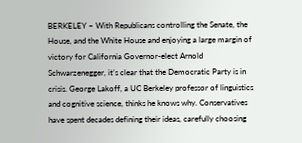BERKELEY – With Republicans controlling the Senate, the House, and the White House and enjoying a large margin of victory for California Governor-elect Arnold Schwarzenegger, it’s clear that the Democratic Party is in crisis. George Lakoff, a UC Berkeley professor of linguistics and cognitive science, thinks he knows why. Conservatives have spent decades defining their ideas, carefully choosing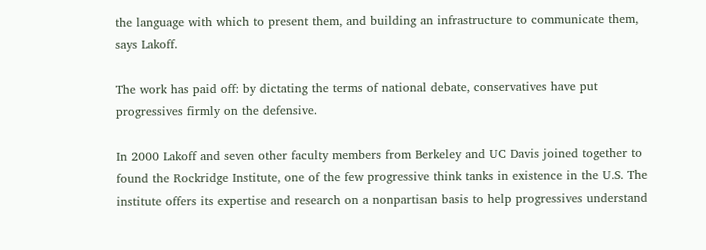the language with which to present them, and building an infrastructure to communicate them, says Lakoff.

The work has paid off: by dictating the terms of national debate, conservatives have put progressives firmly on the defensive.

In 2000 Lakoff and seven other faculty members from Berkeley and UC Davis joined together to found the Rockridge Institute, one of the few progressive think tanks in existence in the U.S. The institute offers its expertise and research on a nonpartisan basis to help progressives understand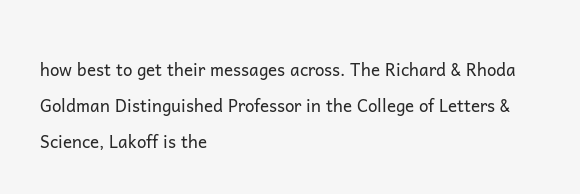how best to get their messages across. The Richard & Rhoda Goldman Distinguished Professor in the College of Letters & Science, Lakoff is the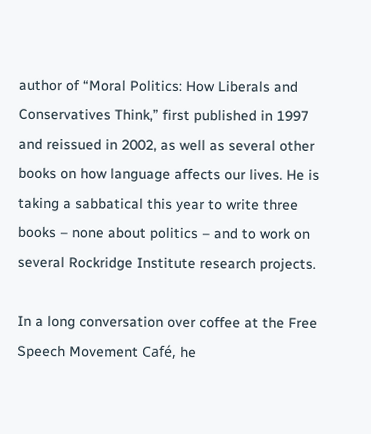author of “Moral Politics: How Liberals and Conservatives Think,” first published in 1997 and reissued in 2002, as well as several other books on how language affects our lives. He is taking a sabbatical this year to write three books – none about politics – and to work on several Rockridge Institute research projects.

In a long conversation over coffee at the Free Speech Movement Café, he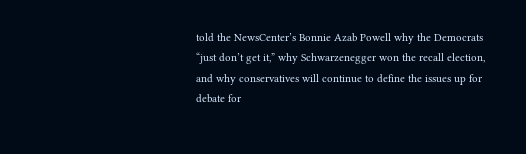told the NewsCenter’s Bonnie Azab Powell why the Democrats “just don’t get it,” why Schwarzenegger won the recall election, and why conservatives will continue to define the issues up for debate for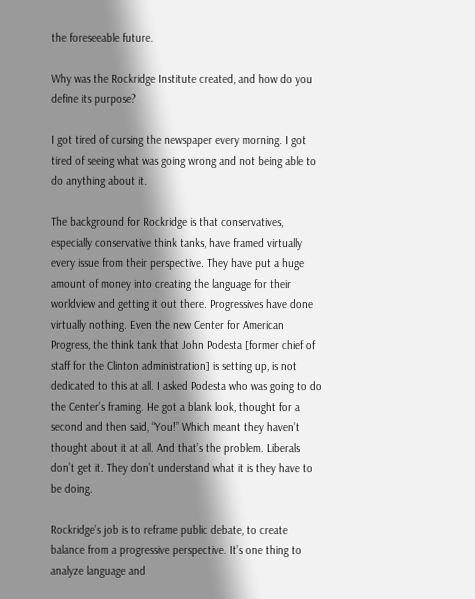the foreseeable future.

Why was the Rockridge Institute created, and how do you define its purpose?

I got tired of cursing the newspaper every morning. I got tired of seeing what was going wrong and not being able to do anything about it.

The background for Rockridge is that conservatives, especially conservative think tanks, have framed virtually every issue from their perspective. They have put a huge amount of money into creating the language for their worldview and getting it out there. Progressives have done virtually nothing. Even the new Center for American Progress, the think tank that John Podesta [former chief of staff for the Clinton administration] is setting up, is not dedicated to this at all. I asked Podesta who was going to do the Center’s framing. He got a blank look, thought for a second and then said, “You!” Which meant they haven’t thought about it at all. And that’s the problem. Liberals don’t get it. They don’t understand what it is they have to be doing.

Rockridge’s job is to reframe public debate, to create balance from a progressive perspective. It’s one thing to analyze language and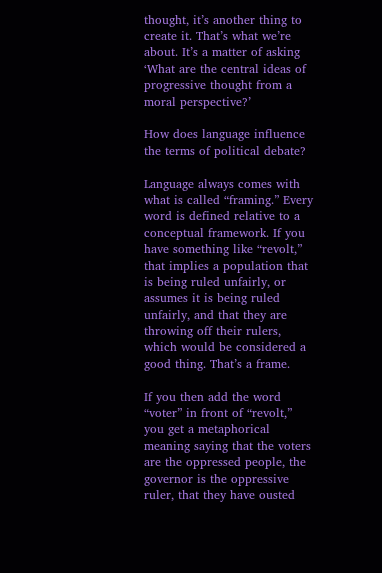thought, it’s another thing to create it. That’s what we’re about. It’s a matter of asking ‘What are the central ideas of progressive thought from a moral perspective?’

How does language influence the terms of political debate?

Language always comes with what is called “framing.” Every word is defined relative to a conceptual framework. If you have something like “revolt,” that implies a population that is being ruled unfairly, or assumes it is being ruled unfairly, and that they are throwing off their rulers, which would be considered a good thing. That’s a frame.

If you then add the word “voter” in front of “revolt,” you get a metaphorical meaning saying that the voters are the oppressed people, the governor is the oppressive ruler, that they have ousted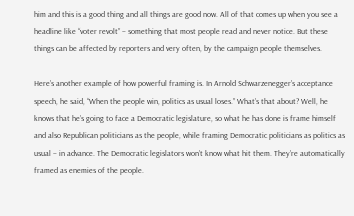him and this is a good thing and all things are good now. All of that comes up when you see a headline like “voter revolt” – something that most people read and never notice. But these things can be affected by reporters and very often, by the campaign people themselves.

Here’s another example of how powerful framing is. In Arnold Schwarzenegger’s acceptance speech, he said, “When the people win, politics as usual loses.” What’s that about? Well, he knows that he’s going to face a Democratic legislature, so what he has done is frame himself and also Republican politicians as the people, while framing Democratic politicians as politics as usual – in advance. The Democratic legislators won’t know what hit them. They’re automatically framed as enemies of the people.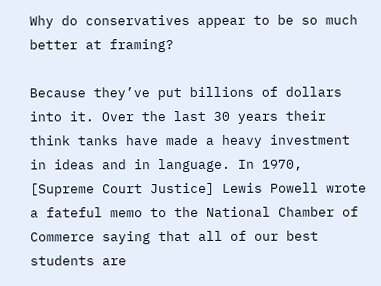Why do conservatives appear to be so much better at framing?

Because they’ve put billions of dollars into it. Over the last 30 years their think tanks have made a heavy investment in ideas and in language. In 1970, [Supreme Court Justice] Lewis Powell wrote a fateful memo to the National Chamber of Commerce saying that all of our best students are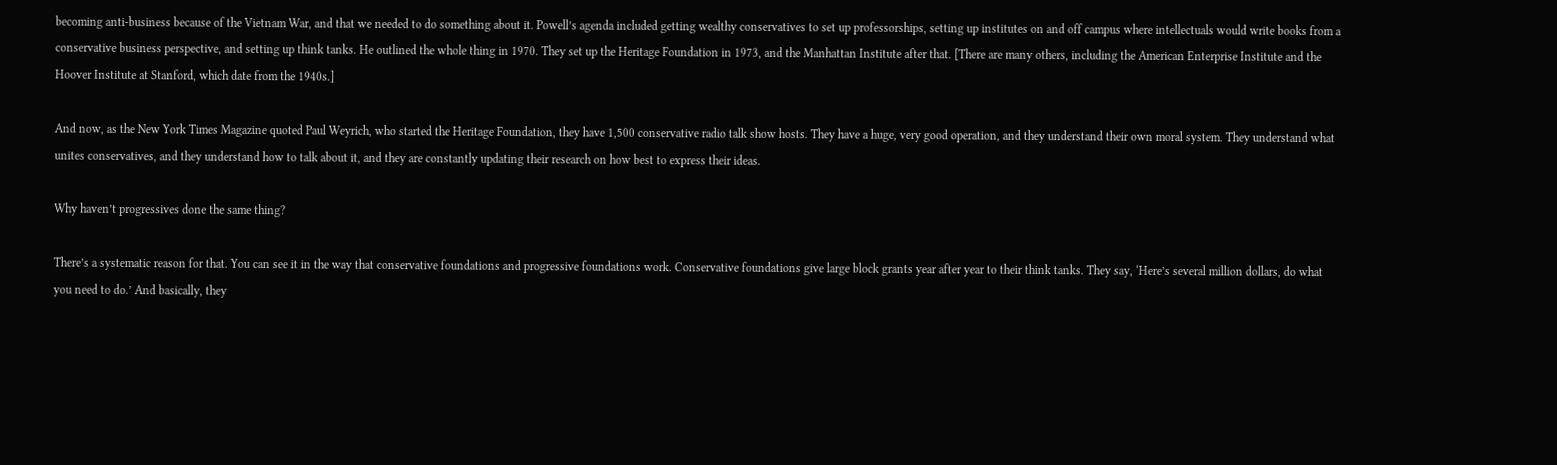becoming anti-business because of the Vietnam War, and that we needed to do something about it. Powell’s agenda included getting wealthy conservatives to set up professorships, setting up institutes on and off campus where intellectuals would write books from a conservative business perspective, and setting up think tanks. He outlined the whole thing in 1970. They set up the Heritage Foundation in 1973, and the Manhattan Institute after that. [There are many others, including the American Enterprise Institute and the Hoover Institute at Stanford, which date from the 1940s.]

And now, as the New York Times Magazine quoted Paul Weyrich, who started the Heritage Foundation, they have 1,500 conservative radio talk show hosts. They have a huge, very good operation, and they understand their own moral system. They understand what unites conservatives, and they understand how to talk about it, and they are constantly updating their research on how best to express their ideas.

Why haven’t progressives done the same thing?

There’s a systematic reason for that. You can see it in the way that conservative foundations and progressive foundations work. Conservative foundations give large block grants year after year to their think tanks. They say, ‘Here’s several million dollars, do what you need to do.’ And basically, they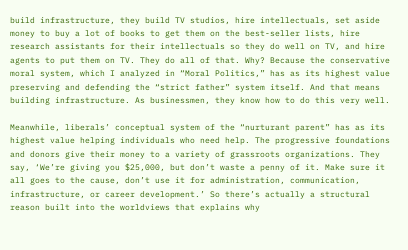build infrastructure, they build TV studios, hire intellectuals, set aside money to buy a lot of books to get them on the best-seller lists, hire research assistants for their intellectuals so they do well on TV, and hire agents to put them on TV. They do all of that. Why? Because the conservative moral system, which I analyzed in “Moral Politics,” has as its highest value preserving and defending the “strict father” system itself. And that means building infrastructure. As businessmen, they know how to do this very well.

Meanwhile, liberals’ conceptual system of the “nurturant parent” has as its highest value helping individuals who need help. The progressive foundations and donors give their money to a variety of grassroots organizations. They say, ‘We’re giving you $25,000, but don’t waste a penny of it. Make sure it all goes to the cause, don’t use it for administration, communication, infrastructure, or career development.’ So there’s actually a structural reason built into the worldviews that explains why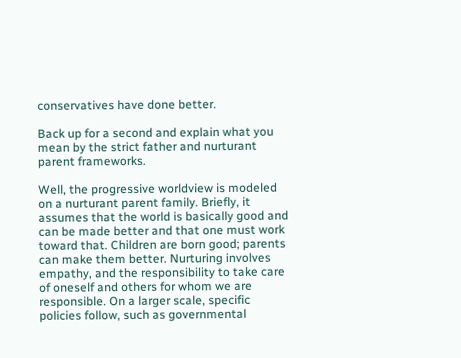conservatives have done better.

Back up for a second and explain what you mean by the strict father and nurturant parent frameworks.

Well, the progressive worldview is modeled on a nurturant parent family. Briefly, it assumes that the world is basically good and can be made better and that one must work toward that. Children are born good; parents can make them better. Nurturing involves empathy, and the responsibility to take care of oneself and others for whom we are responsible. On a larger scale, specific policies follow, such as governmental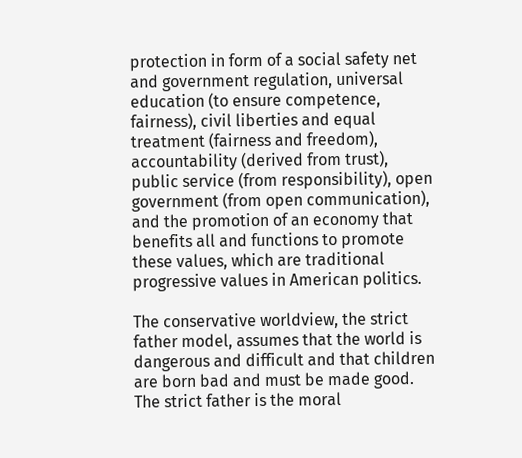protection in form of a social safety net and government regulation, universal education (to ensure competence, fairness), civil liberties and equal treatment (fairness and freedom), accountability (derived from trust), public service (from responsibility), open government (from open communication), and the promotion of an economy that benefits all and functions to promote these values, which are traditional progressive values in American politics.

The conservative worldview, the strict father model, assumes that the world is dangerous and difficult and that children are born bad and must be made good. The strict father is the moral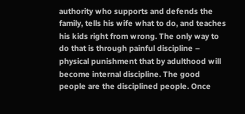authority who supports and defends the family, tells his wife what to do, and teaches his kids right from wrong. The only way to do that is through painful discipline – physical punishment that by adulthood will become internal discipline. The good people are the disciplined people. Once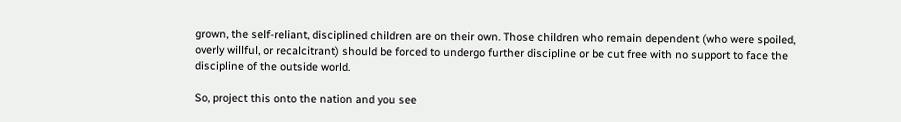grown, the self-reliant, disciplined children are on their own. Those children who remain dependent (who were spoiled, overly willful, or recalcitrant) should be forced to undergo further discipline or be cut free with no support to face the discipline of the outside world.

So, project this onto the nation and you see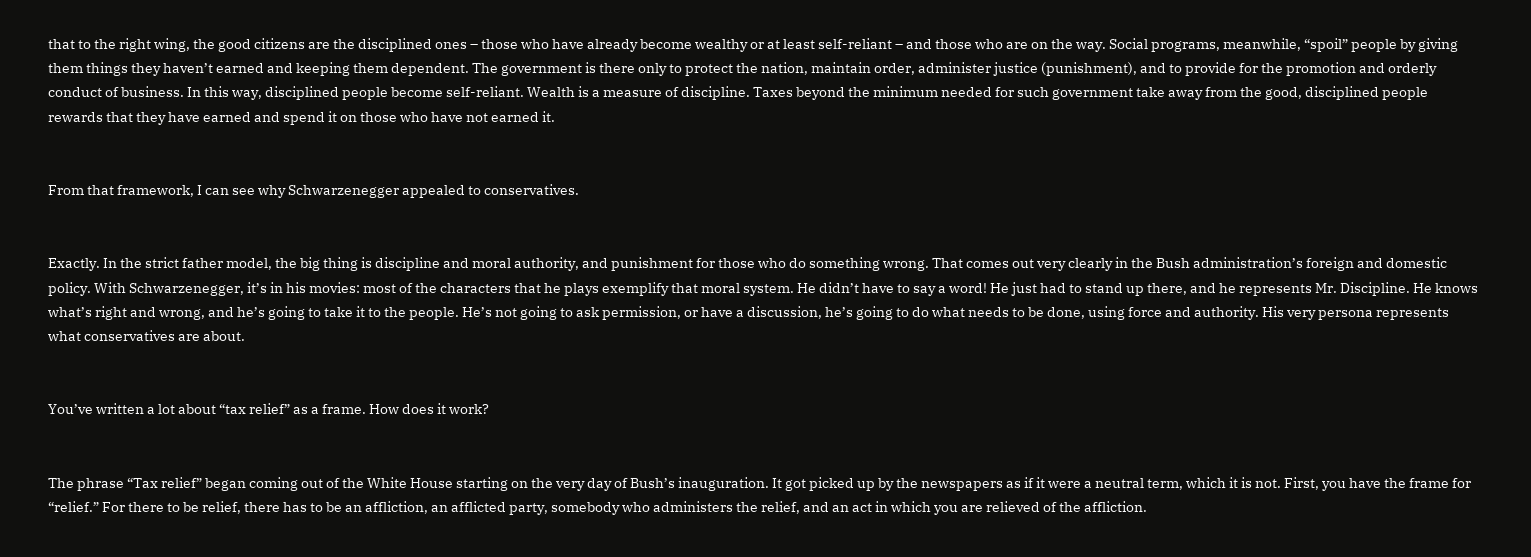that to the right wing, the good citizens are the disciplined ones – those who have already become wealthy or at least self-reliant – and those who are on the way. Social programs, meanwhile, “spoil” people by giving them things they haven’t earned and keeping them dependent. The government is there only to protect the nation, maintain order, administer justice (punishment), and to provide for the promotion and orderly conduct of business. In this way, disciplined people become self-reliant. Wealth is a measure of discipline. Taxes beyond the minimum needed for such government take away from the good, disciplined people rewards that they have earned and spend it on those who have not earned it.


From that framework, I can see why Schwarzenegger appealed to conservatives.


Exactly. In the strict father model, the big thing is discipline and moral authority, and punishment for those who do something wrong. That comes out very clearly in the Bush administration’s foreign and domestic policy. With Schwarzenegger, it’s in his movies: most of the characters that he plays exemplify that moral system. He didn’t have to say a word! He just had to stand up there, and he represents Mr. Discipline. He knows what’s right and wrong, and he’s going to take it to the people. He’s not going to ask permission, or have a discussion, he’s going to do what needs to be done, using force and authority. His very persona represents what conservatives are about.


You’ve written a lot about “tax relief” as a frame. How does it work?


The phrase “Tax relief” began coming out of the White House starting on the very day of Bush’s inauguration. It got picked up by the newspapers as if it were a neutral term, which it is not. First, you have the frame for “relief.” For there to be relief, there has to be an affliction, an afflicted party, somebody who administers the relief, and an act in which you are relieved of the affliction.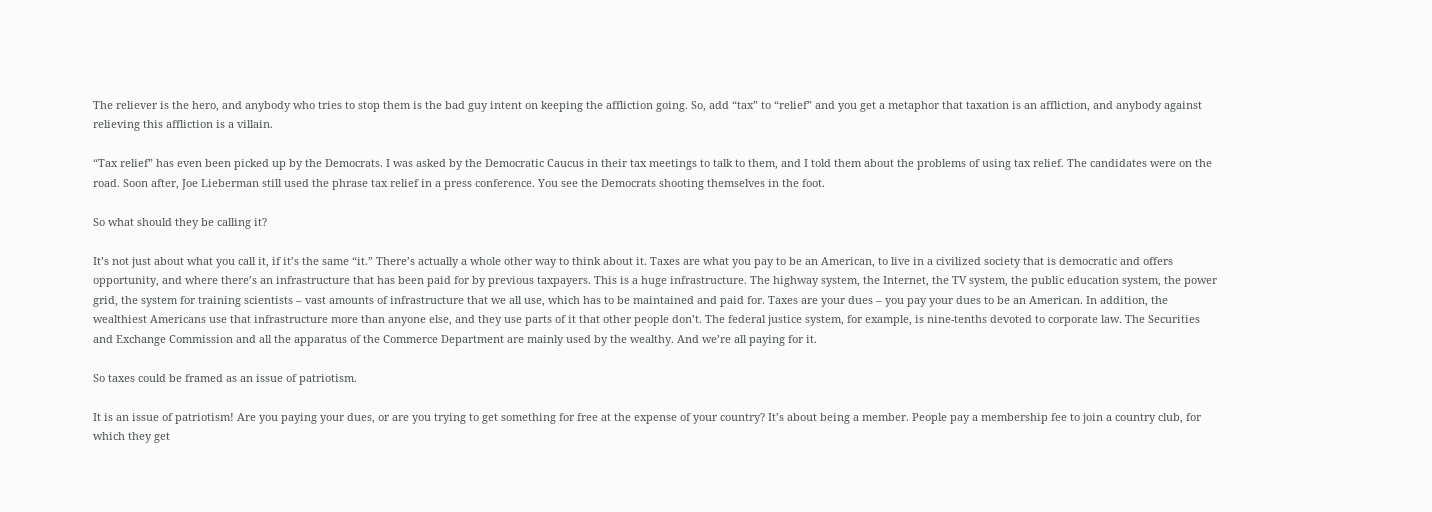The reliever is the hero, and anybody who tries to stop them is the bad guy intent on keeping the affliction going. So, add “tax” to “relief” and you get a metaphor that taxation is an affliction, and anybody against relieving this affliction is a villain.

“Tax relief” has even been picked up by the Democrats. I was asked by the Democratic Caucus in their tax meetings to talk to them, and I told them about the problems of using tax relief. The candidates were on the road. Soon after, Joe Lieberman still used the phrase tax relief in a press conference. You see the Democrats shooting themselves in the foot.

So what should they be calling it?

It’s not just about what you call it, if it’s the same “it.” There’s actually a whole other way to think about it. Taxes are what you pay to be an American, to live in a civilized society that is democratic and offers opportunity, and where there’s an infrastructure that has been paid for by previous taxpayers. This is a huge infrastructure. The highway system, the Internet, the TV system, the public education system, the power grid, the system for training scientists – vast amounts of infrastructure that we all use, which has to be maintained and paid for. Taxes are your dues – you pay your dues to be an American. In addition, the wealthiest Americans use that infrastructure more than anyone else, and they use parts of it that other people don’t. The federal justice system, for example, is nine-tenths devoted to corporate law. The Securities and Exchange Commission and all the apparatus of the Commerce Department are mainly used by the wealthy. And we’re all paying for it.

So taxes could be framed as an issue of patriotism.

It is an issue of patriotism! Are you paying your dues, or are you trying to get something for free at the expense of your country? It’s about being a member. People pay a membership fee to join a country club, for which they get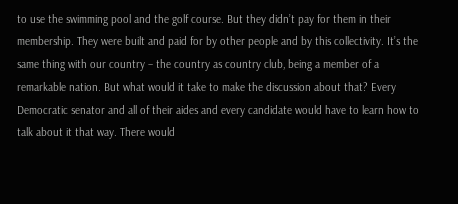to use the swimming pool and the golf course. But they didn’t pay for them in their membership. They were built and paid for by other people and by this collectivity. It’s the same thing with our country – the country as country club, being a member of a remarkable nation. But what would it take to make the discussion about that? Every Democratic senator and all of their aides and every candidate would have to learn how to talk about it that way. There would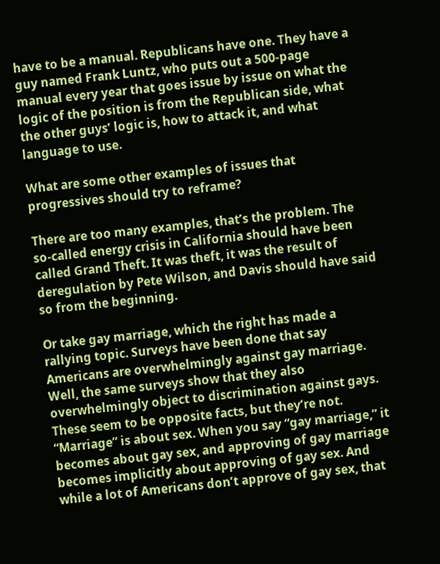have to be a manual. Republicans have one. They have a guy named Frank Luntz, who puts out a 500-page manual every year that goes issue by issue on what the logic of the position is from the Republican side, what the other guys’ logic is, how to attack it, and what language to use.

What are some other examples of issues that progressives should try to reframe?

There are too many examples, that’s the problem. The so-called energy crisis in California should have been called Grand Theft. It was theft, it was the result of deregulation by Pete Wilson, and Davis should have said so from the beginning.

Or take gay marriage, which the right has made a rallying topic. Surveys have been done that say Americans are overwhelmingly against gay marriage. Well, the same surveys show that they also overwhelmingly object to discrimination against gays. These seem to be opposite facts, but they’re not. “Marriage” is about sex. When you say “gay marriage,” it becomes about gay sex, and approving of gay marriage becomes implicitly about approving of gay sex. And while a lot of Americans don’t approve of gay sex, that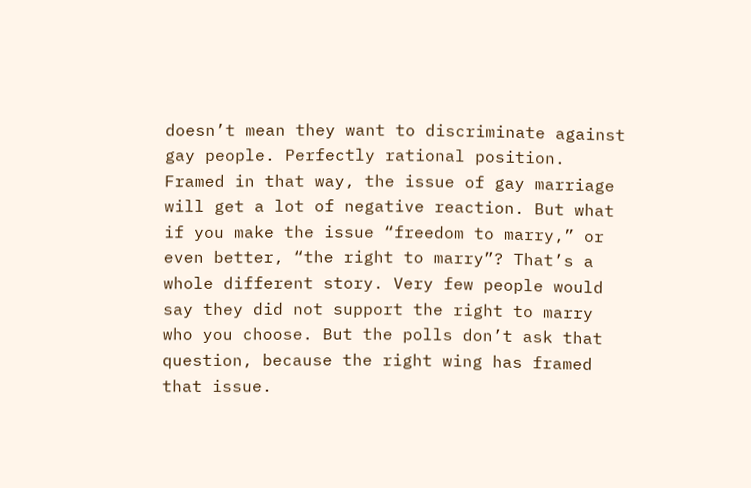doesn’t mean they want to discriminate against gay people. Perfectly rational position. Framed in that way, the issue of gay marriage will get a lot of negative reaction. But what if you make the issue “freedom to marry,” or even better, “the right to marry”? That’s a whole different story. Very few people would say they did not support the right to marry who you choose. But the polls don’t ask that question, because the right wing has framed that issue.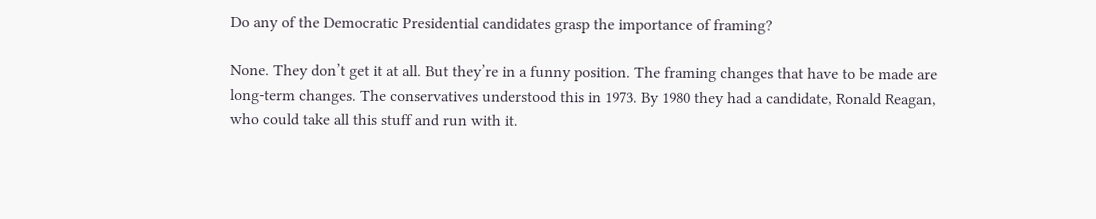Do any of the Democratic Presidential candidates grasp the importance of framing?

None. They don’t get it at all. But they’re in a funny position. The framing changes that have to be made are long-term changes. The conservatives understood this in 1973. By 1980 they had a candidate, Ronald Reagan, who could take all this stuff and run with it.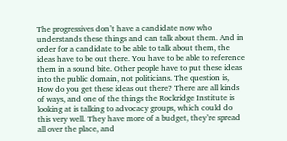The progressives don’t have a candidate now who understands these things and can talk about them. And in order for a candidate to be able to talk about them, the ideas have to be out there. You have to be able to reference them in a sound bite. Other people have to put these ideas into the public domain, not politicians. The question is, How do you get these ideas out there? There are all kinds of ways, and one of the things the Rockridge Institute is looking at is talking to advocacy groups, which could do this very well. They have more of a budget, they’re spread all over the place, and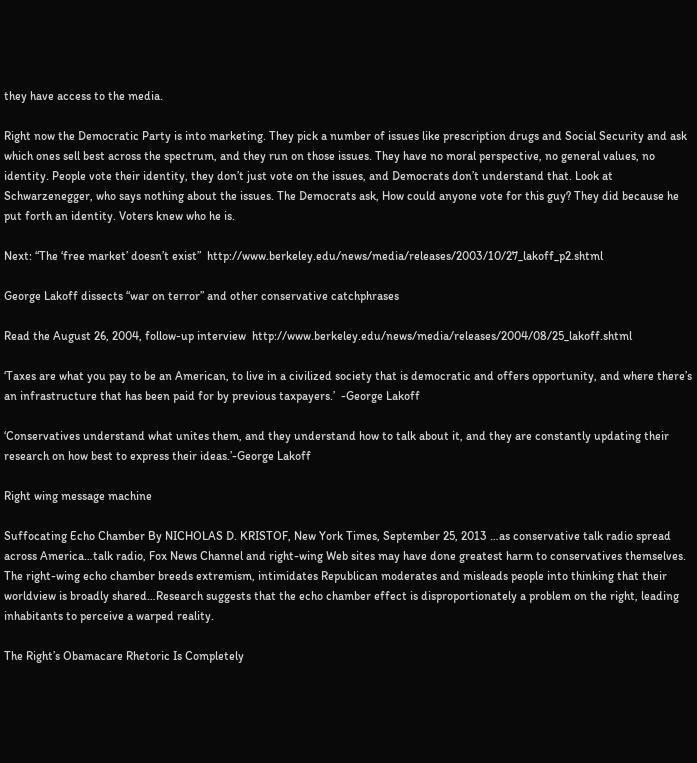they have access to the media.

Right now the Democratic Party is into marketing. They pick a number of issues like prescription drugs and Social Security and ask which ones sell best across the spectrum, and they run on those issues. They have no moral perspective, no general values, no identity. People vote their identity, they don’t just vote on the issues, and Democrats don’t understand that. Look at Schwarzenegger, who says nothing about the issues. The Democrats ask, How could anyone vote for this guy? They did because he put forth an identity. Voters knew who he is.

Next: “The ‘free market’ doesn’t exist”  http://www.berkeley.edu/news/media/releases/2003/10/27_lakoff_p2.shtml

George Lakoff dissects “war on terror” and other conservative catchphrases

Read the August 26, 2004, follow-up interview  http://www.berkeley.edu/news/media/releases/2004/08/25_lakoff.shtml

‘Taxes are what you pay to be an American, to live in a civilized society that is democratic and offers opportunity, and where there’s an infrastructure that has been paid for by previous taxpayers.’  -George Lakoff

‘Conservatives understand what unites them, and they understand how to talk about it, and they are constantly updating their research on how best to express their ideas.’-George Lakoff

Right wing message machine

Suffocating Echo Chamber By NICHOLAS D. KRISTOF, New York Times, September 25, 2013 …as conservative talk radio spread across America…talk radio, Fox News Channel and right-wing Web sites may have done greatest harm to conservatives themselves. The right-wing echo chamber breeds extremism, intimidates Republican moderates and misleads people into thinking that their worldview is broadly shared…Research suggests that the echo chamber effect is disproportionately a problem on the right, leading inhabitants to perceive a warped reality.

The Right’s Obamacare Rhetoric Is Completely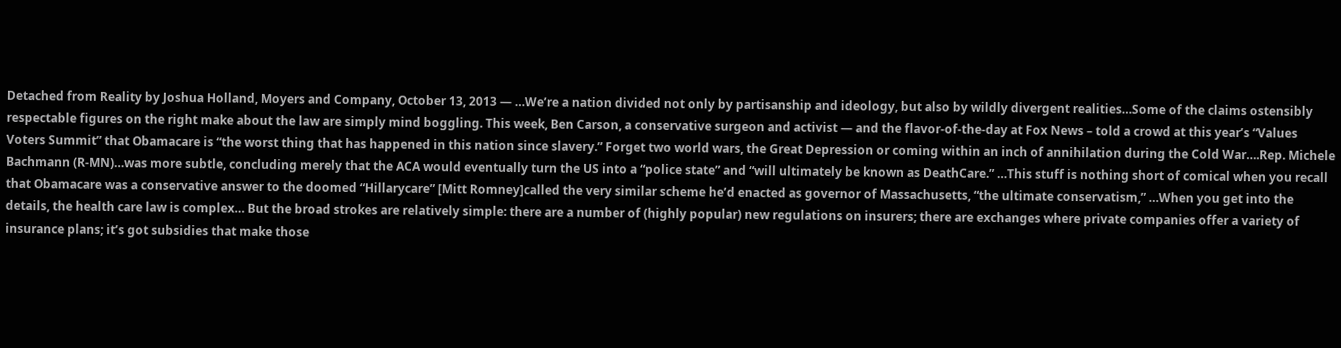Detached from Reality by Joshua Holland, Moyers and Company, October 13, 2013 — …We’re a nation divided not only by partisanship and ideology, but also by wildly divergent realities…Some of the claims ostensibly respectable figures on the right make about the law are simply mind boggling. This week, Ben Carson, a conservative surgeon and activist — and the flavor-of-the-day at Fox News – told a crowd at this year’s “Values Voters Summit” that Obamacare is “the worst thing that has happened in this nation since slavery.” Forget two world wars, the Great Depression or coming within an inch of annihilation during the Cold War….Rep. Michele Bachmann (R-MN)…was more subtle, concluding merely that the ACA would eventually turn the US into a “police state” and “will ultimately be known as DeathCare.” …This stuff is nothing short of comical when you recall that Obamacare was a conservative answer to the doomed “Hillarycare” [Mitt Romney]called the very similar scheme he’d enacted as governor of Massachusetts, “the ultimate conservatism,” …When you get into the details, the health care law is complex… But the broad strokes are relatively simple: there are a number of (highly popular) new regulations on insurers; there are exchanges where private companies offer a variety of insurance plans; it’s got subsidies that make those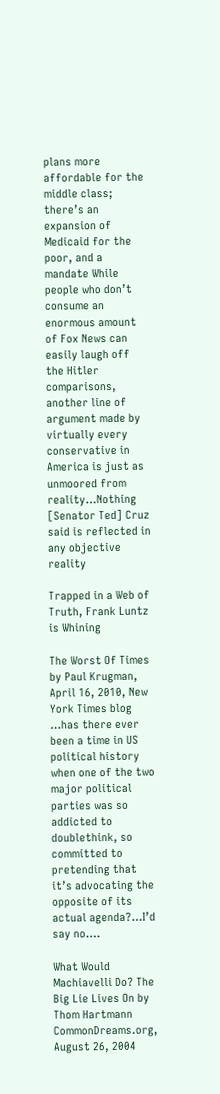plans more affordable for the middle class; there’s an expansion of Medicaid for the poor, and a mandate While people who don’t consume an enormous amount of Fox News can easily laugh off the Hitler comparisons, another line of argument made by virtually every conservative in America is just as unmoored from reality…Nothing [Senator Ted] Cruz said is reflected in any objective reality

Trapped in a Web of Truth, Frank Luntz is Whining

The Worst Of Times by Paul Krugman, April 16, 2010, New York Times blog …has there ever been a time in US political history when one of the two major political parties was so addicted to doublethink, so committed to pretending that it’s advocating the opposite of its actual agenda?…I’d say no….

What Would Machiavelli Do? The Big Lie Lives On by Thom Hartmann CommonDreams.org, August 26, 2004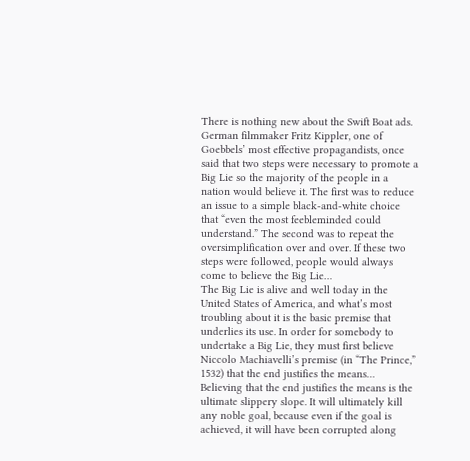There is nothing new about the Swift Boat ads. German filmmaker Fritz Kippler, one of Goebbels’ most effective propagandists, once said that two steps were necessary to promote a Big Lie so the majority of the people in a nation would believe it. The first was to reduce an issue to a simple black-and-white choice that “even the most feebleminded could understand.” The second was to repeat the oversimplification over and over. If these two steps were followed, people would always come to believe the Big Lie…
The Big Lie is alive and well today in the United States of America, and what’s most troubling about it is the basic premise that underlies its use. In order for somebody to undertake a Big Lie, they must first believe Niccolo Machiavelli’s premise (in “The Prince,” 1532) that the end justifies the means…
Believing that the end justifies the means is the ultimate slippery slope. It will ultimately kill any noble goal, because even if the goal is achieved, it will have been corrupted along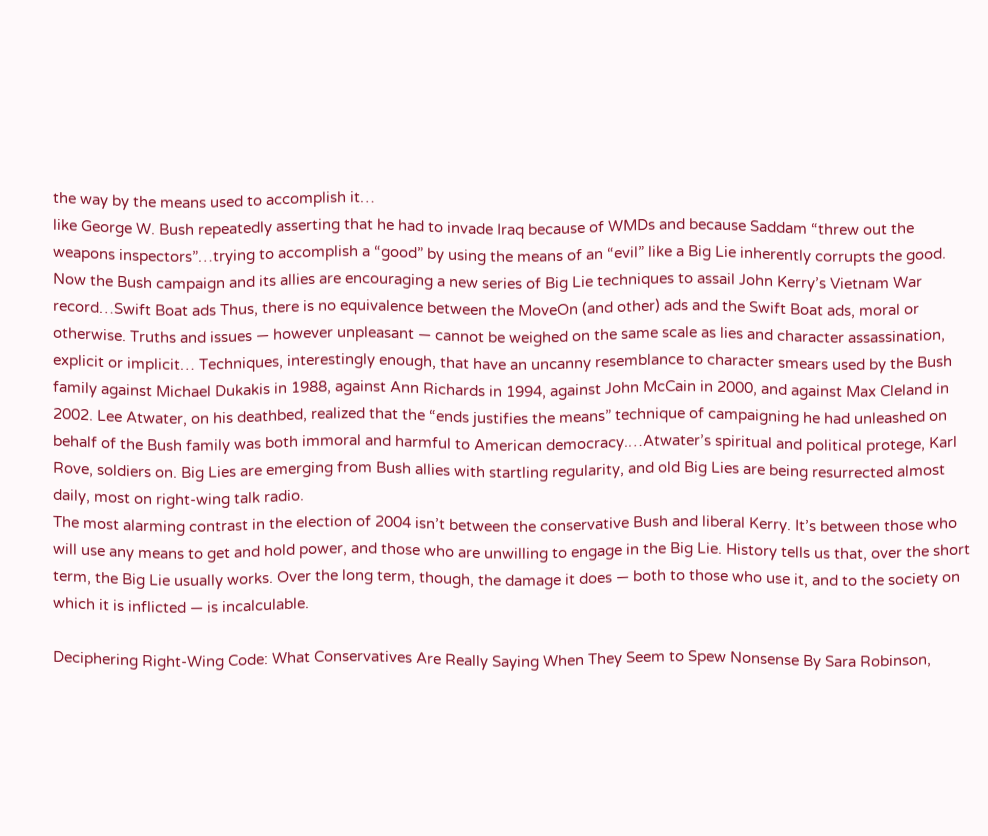the way by the means used to accomplish it…
like George W. Bush repeatedly asserting that he had to invade Iraq because of WMDs and because Saddam “threw out the weapons inspectors”…trying to accomplish a “good” by using the means of an “evil” like a Big Lie inherently corrupts the good.
Now the Bush campaign and its allies are encouraging a new series of Big Lie techniques to assail John Kerry’s Vietnam War record…Swift Boat ads Thus, there is no equivalence between the MoveOn (and other) ads and the Swift Boat ads, moral or otherwise. Truths and issues — however unpleasant — cannot be weighed on the same scale as lies and character assassination, explicit or implicit… Techniques, interestingly enough, that have an uncanny resemblance to character smears used by the Bush family against Michael Dukakis in 1988, against Ann Richards in 1994, against John McCain in 2000, and against Max Cleland in 2002. Lee Atwater, on his deathbed, realized that the “ends justifies the means” technique of campaigning he had unleashed on behalf of the Bush family was both immoral and harmful to American democracy.…Atwater’s spiritual and political protege, Karl Rove, soldiers on. Big Lies are emerging from Bush allies with startling regularity, and old Big Lies are being resurrected almost daily, most on right-wing talk radio.
The most alarming contrast in the election of 2004 isn’t between the conservative Bush and liberal Kerry. It’s between those who will use any means to get and hold power, and those who are unwilling to engage in the Big Lie. History tells us that, over the short term, the Big Lie usually works. Over the long term, though, the damage it does — both to those who use it, and to the society on which it is inflicted — is incalculable.

Deciphering Right-Wing Code: What Conservatives Are Really Saying When They Seem to Spew Nonsense By Sara Robinson,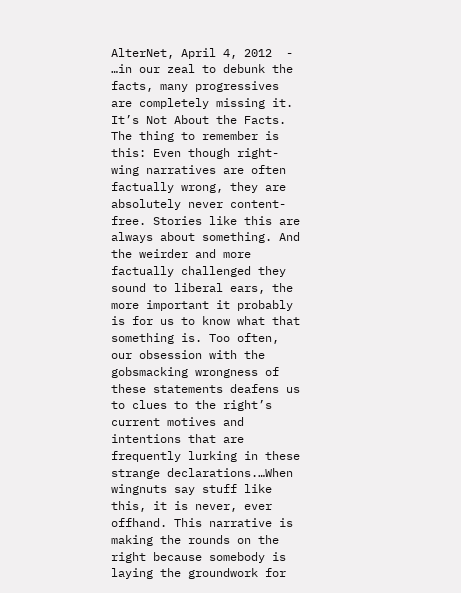AlterNet, April 4, 2012  - …in our zeal to debunk the facts, many progressives are completely missing it. It’s Not About the Facts. The thing to remember is this: Even though right-wing narratives are often factually wrong, they are absolutely never content-free. Stories like this are always about something. And the weirder and more factually challenged they sound to liberal ears, the more important it probably is for us to know what that something is. Too often, our obsession with the gobsmacking wrongness of these statements deafens us to clues to the right’s current motives and intentions that are frequently lurking in these strange declarations.…When wingnuts say stuff like this, it is never, ever offhand. This narrative is making the rounds on the right because somebody is laying the groundwork for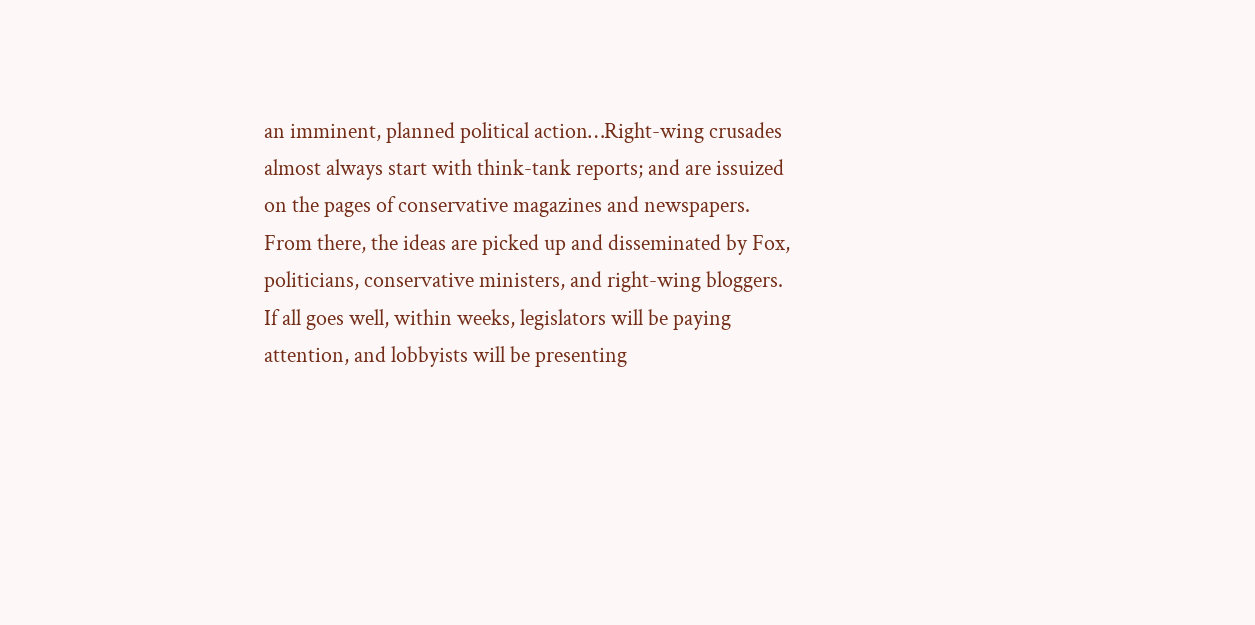an imminent, planned political action…Right-wing crusades almost always start with think-tank reports; and are issuized on the pages of conservative magazines and newspapers. From there, the ideas are picked up and disseminated by Fox, politicians, conservative ministers, and right-wing bloggers. If all goes well, within weeks, legislators will be paying attention, and lobbyists will be presenting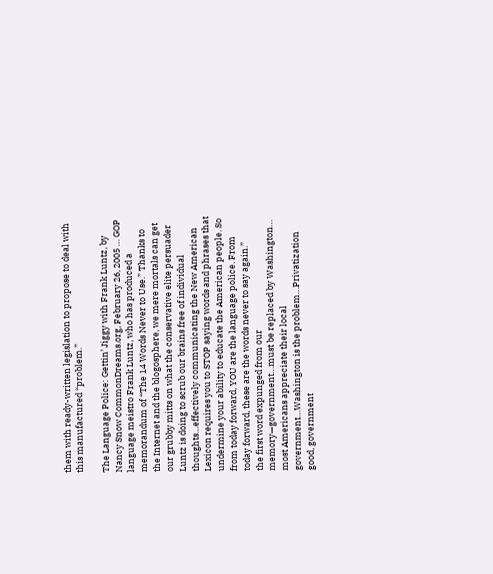them with ready-written legislation to propose to deal with this manufactured “problem.”

The Language Police: Gettin’ Jiggy with Frank Luntz, by Nancy Snow CommonDreams.org, February 26, 2005 … GOP language meistro Frank Luntz, who has produced a memorandum of “The 14 Words Never to Use.” Thanks to the Internet and the blogosphere, we mere mortals can get our grubby mitts on what the conservative elite persuader Luntz is doing to scrub our brains free of individual thoughts…effectively communicating the New American Lexicon requires you to STOP saying words and phrases that undermine your ability to educate the American people. So from today forward, YOU are the language police. From today forward, these are the words never to say again.”
the first word expunged from our memory—government…must be replaced by Washington… most Americans appreciate their local government…Washington is the problem…Privatization good, government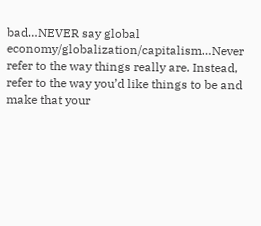bad…NEVER say global economy/globalization/capitalism…Never refer to the way things really are. Instead, refer to the way you’d like things to be and make that your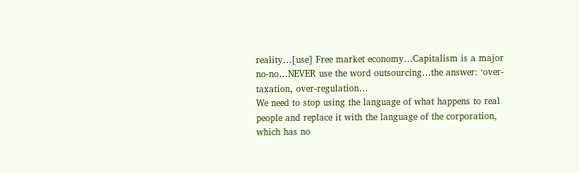reality…[use] Free market economy…Capitalism is a major no-no…NEVER use the word outsourcing…the answer: ‘over-taxation, over-regulation…
We need to stop using the language of what happens to real people and replace it with the language of the corporation, which has no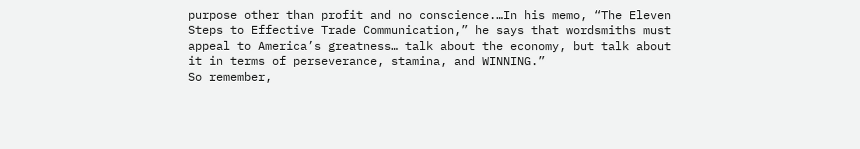purpose other than profit and no conscience.…In his memo, “The Eleven Steps to Effective Trade Communication,” he says that wordsmiths must appeal to America’s greatness… talk about the economy, but talk about it in terms of perseverance, stamina, and WINNING.”
So remember,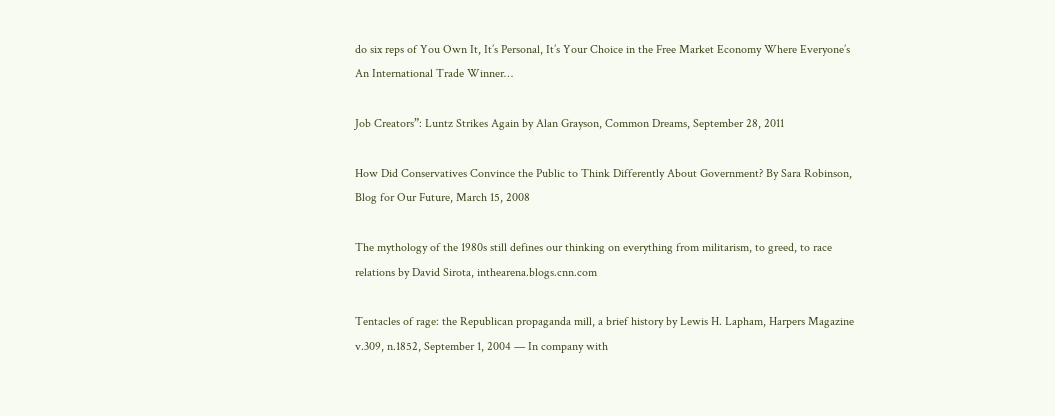do six reps of You Own It, It’s Personal, It’s Your Choice in the Free Market Economy Where Everyone’s An International Trade Winner…

Job Creators”: Luntz Strikes Again by Alan Grayson, Common Dreams, September 28, 2011

How Did Conservatives Convince the Public to Think Differently About Government? By Sara Robinson, Blog for Our Future, March 15, 2008

The mythology of the 1980s still defines our thinking on everything from militarism, to greed, to race relations by David Sirota, inthearena.blogs.cnn.com

Tentacles of rage: the Republican propaganda mill, a brief history by Lewis H. Lapham, Harpers Magazine v.309, n.1852, September 1, 2004 — In company with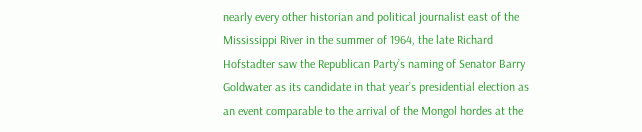nearly every other historian and political journalist east of the Mississippi River in the summer of 1964, the late Richard Hofstadter saw the Republican Party’s naming of Senator Barry Goldwater as its candidate in that year’s presidential election as an event comparable to the arrival of the Mongol hordes at the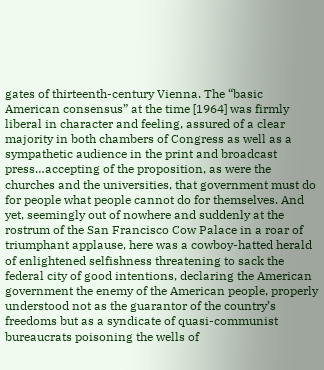gates of thirteenth-century Vienna. The “basic American consensus” at the time [1964] was firmly liberal in character and feeling, assured of a clear majority in both chambers of Congress as well as a sympathetic audience in the print and broadcast press…accepting of the proposition, as were the churches and the universities, that government must do for people what people cannot do for themselves. And yet, seemingly out of nowhere and suddenly at the rostrum of the San Francisco Cow Palace in a roar of triumphant applause, here was a cowboy-hatted herald of enlightened selfishness threatening to sack the federal city of good intentions, declaring the American government the enemy of the American people, properly understood not as the guarantor of the country’s freedoms but as a syndicate of quasi-communist bureaucrats poisoning the wells of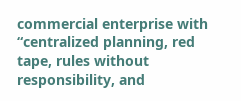commercial enterprise with “centralized planning, red tape, rules without responsibility, and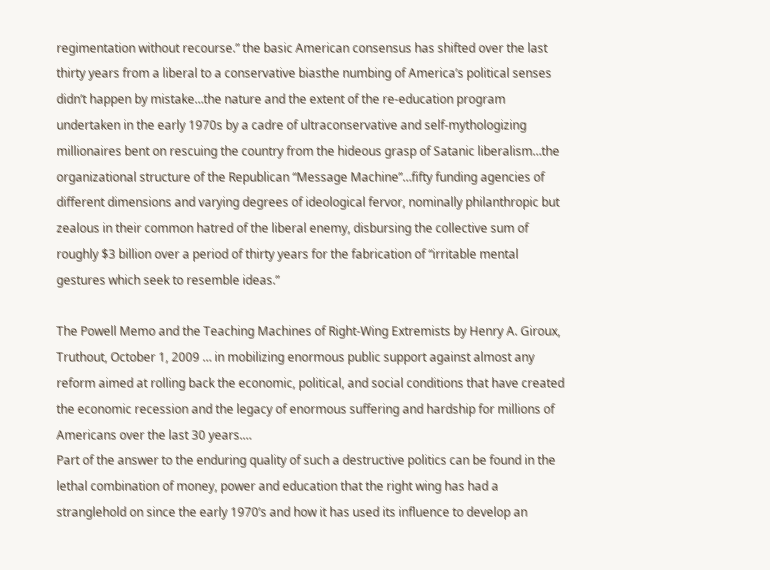regimentation without recourse.” the basic American consensus has shifted over the last thirty years from a liberal to a conservative biasthe numbing of America’s political senses didn’t happen by mistake…the nature and the extent of the re-education program undertaken in the early 1970s by a cadre of ultraconservative and self-mythologizing millionaires bent on rescuing the country from the hideous grasp of Satanic liberalism…the organizational structure of the Republican “Message Machine”…fifty funding agencies of different dimensions and varying degrees of ideological fervor, nominally philanthropic but zealous in their common hatred of the liberal enemy, disbursing the collective sum of roughly $3 billion over a period of thirty years for the fabrication of “irritable mental gestures which seek to resemble ideas.”

The Powell Memo and the Teaching Machines of Right-Wing Extremists by Henry A. Giroux,  Truthout, October 1, 2009 … in mobilizing enormous public support against almost any reform aimed at rolling back the economic, political, and social conditions that have created the economic recession and the legacy of enormous suffering and hardship for millions of Americans over the last 30 years.…
Part of the answer to the enduring quality of such a destructive politics can be found in the lethal combination of money, power and education that the right wing has had a stranglehold on since the early 1970’s and how it has used its influence to develop an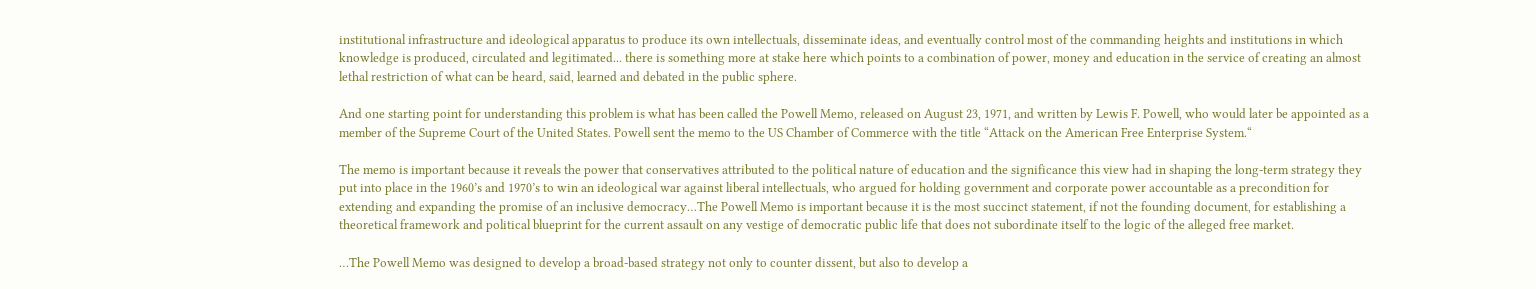institutional infrastructure and ideological apparatus to produce its own intellectuals, disseminate ideas, and eventually control most of the commanding heights and institutions in which knowledge is produced, circulated and legitimated... there is something more at stake here which points to a combination of power, money and education in the service of creating an almost lethal restriction of what can be heard, said, learned and debated in the public sphere.

And one starting point for understanding this problem is what has been called the Powell Memo, released on August 23, 1971, and written by Lewis F. Powell, who would later be appointed as a member of the Supreme Court of the United States. Powell sent the memo to the US Chamber of Commerce with the title “Attack on the American Free Enterprise System.“

The memo is important because it reveals the power that conservatives attributed to the political nature of education and the significance this view had in shaping the long-term strategy they put into place in the 1960’s and 1970’s to win an ideological war against liberal intellectuals, who argued for holding government and corporate power accountable as a precondition for extending and expanding the promise of an inclusive democracy…The Powell Memo is important because it is the most succinct statement, if not the founding document, for establishing a theoretical framework and political blueprint for the current assault on any vestige of democratic public life that does not subordinate itself to the logic of the alleged free market.

…The Powell Memo was designed to develop a broad-based strategy not only to counter dissent, but also to develop a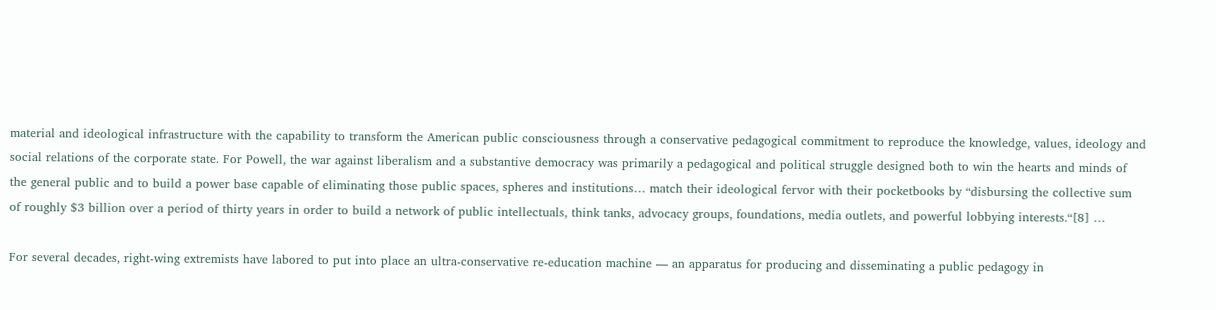material and ideological infrastructure with the capability to transform the American public consciousness through a conservative pedagogical commitment to reproduce the knowledge, values, ideology and social relations of the corporate state. For Powell, the war against liberalism and a substantive democracy was primarily a pedagogical and political struggle designed both to win the hearts and minds of the general public and to build a power base capable of eliminating those public spaces, spheres and institutions… match their ideological fervor with their pocketbooks by “disbursing the collective sum of roughly $3 billion over a period of thirty years in order to build a network of public intellectuals, think tanks, advocacy groups, foundations, media outlets, and powerful lobbying interests.“[8] …

For several decades, right-wing extremists have labored to put into place an ultra-conservative re-education machine — an apparatus for producing and disseminating a public pedagogy in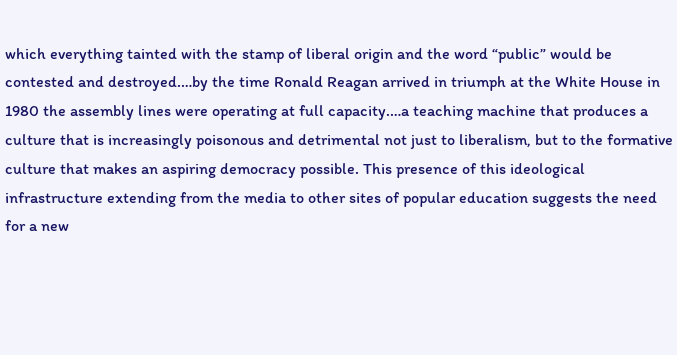which everything tainted with the stamp of liberal origin and the word “public” would be contested and destroyed.…by the time Ronald Reagan arrived in triumph at the White House in 1980 the assembly lines were operating at full capacity.…a teaching machine that produces a culture that is increasingly poisonous and detrimental not just to liberalism, but to the formative culture that makes an aspiring democracy possible. This presence of this ideological infrastructure extending from the media to other sites of popular education suggests the need for a new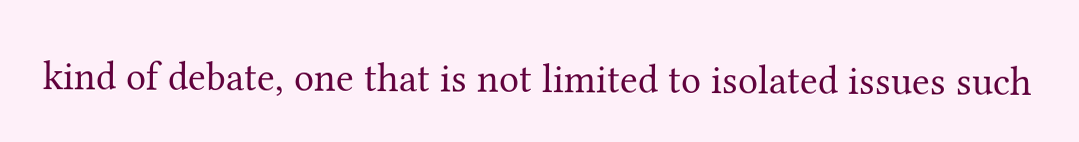kind of debate, one that is not limited to isolated issues such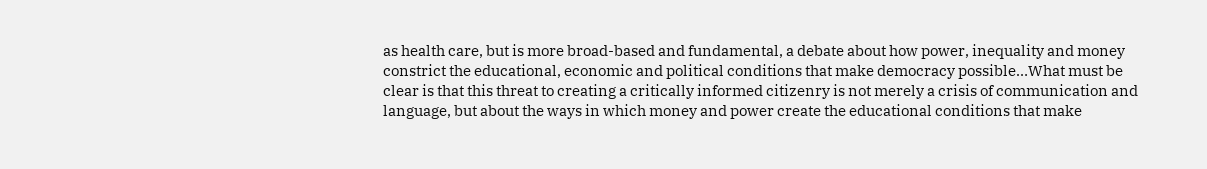as health care, but is more broad-based and fundamental, a debate about how power, inequality and money constrict the educational, economic and political conditions that make democracy possible…What must be clear is that this threat to creating a critically informed citizenry is not merely a crisis of communication and language, but about the ways in which money and power create the educational conditions that make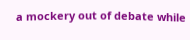a mockery out of debate while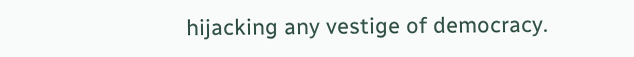hijacking any vestige of democracy.